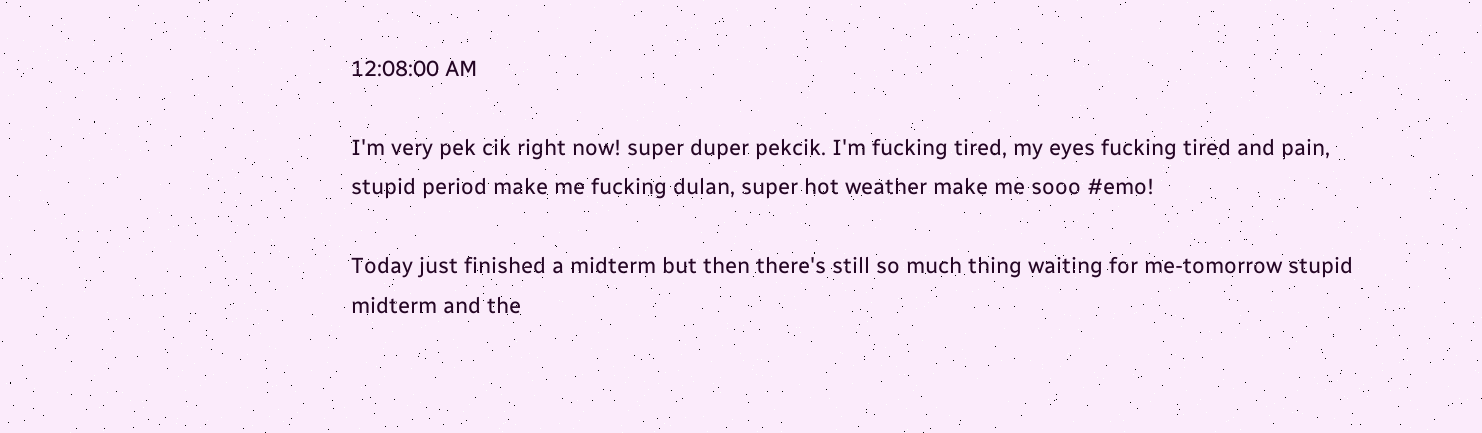12:08:00 AM

I'm very pek cik right now! super duper pekcik. I'm fucking tired, my eyes fucking tired and pain, stupid period make me fucking dulan, super hot weather make me sooo #emo!

Today just finished a midterm but then there's still so much thing waiting for me-tomorrow stupid midterm and the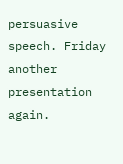persuasive speech. Friday another presentation again.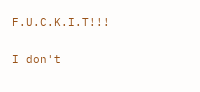F.U.C.K.I.T!!!

I don't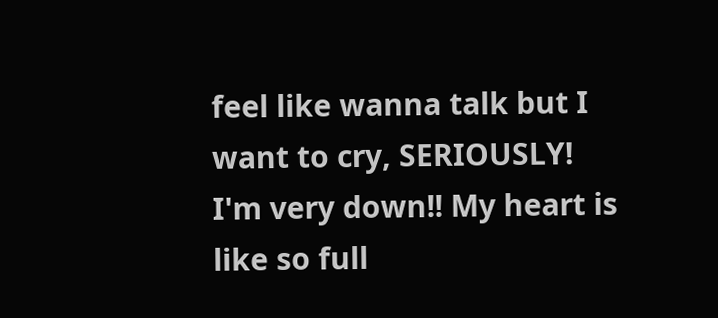feel like wanna talk but I want to cry, SERIOUSLY! I'm very down!! My heart is like so full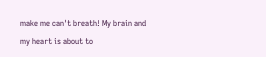make me can't breath! My brain and my heart is about to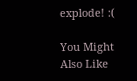explode! :(

You Might Also Like